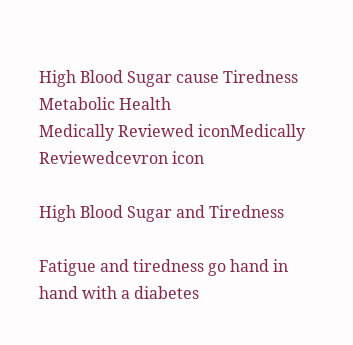High Blood Sugar cause Tiredness
Metabolic Health
Medically Reviewed iconMedically Reviewedcevron icon

High Blood Sugar and Tiredness

Fatigue and tiredness go hand in hand with a diabetes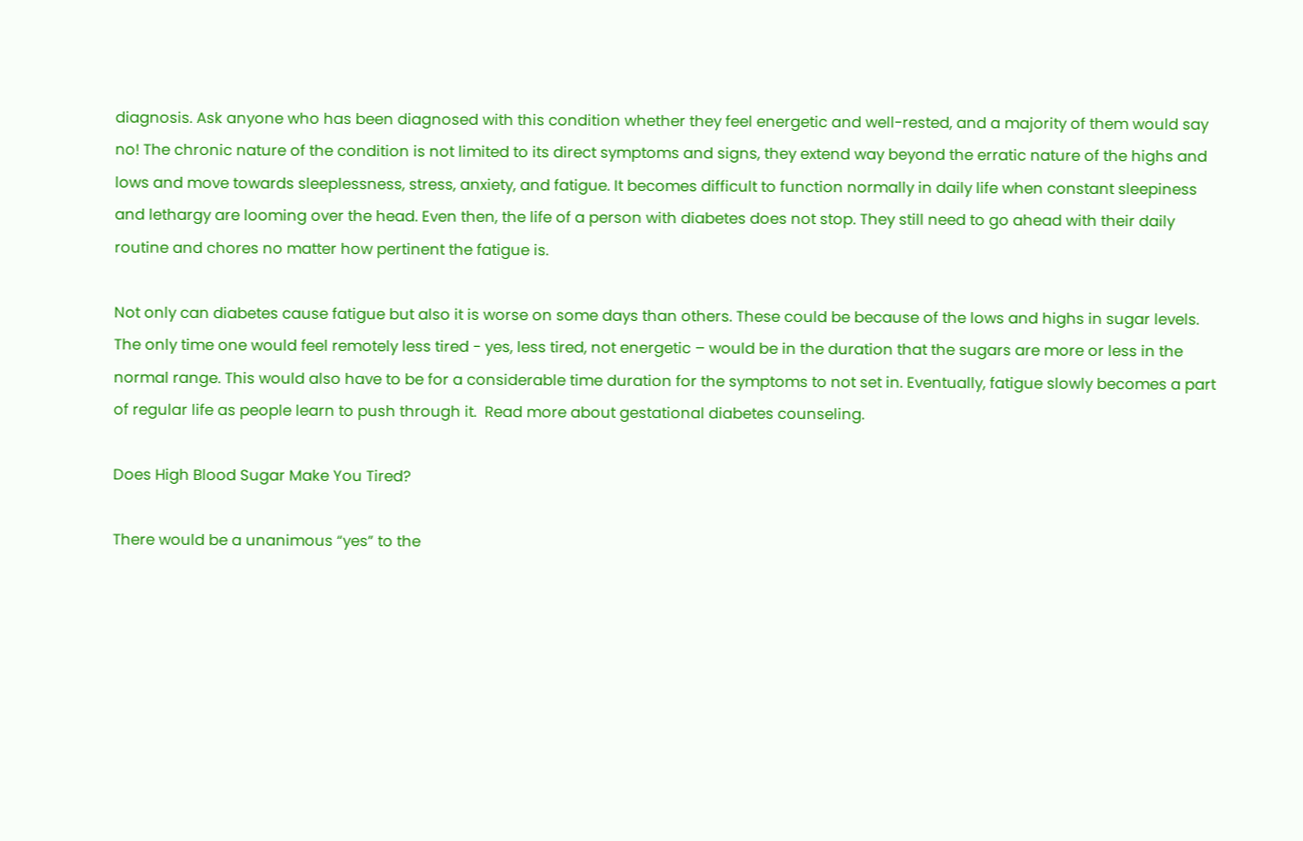diagnosis. Ask anyone who has been diagnosed with this condition whether they feel energetic and well-rested, and a majority of them would say no! The chronic nature of the condition is not limited to its direct symptoms and signs, they extend way beyond the erratic nature of the highs and lows and move towards sleeplessness, stress, anxiety, and fatigue. It becomes difficult to function normally in daily life when constant sleepiness and lethargy are looming over the head. Even then, the life of a person with diabetes does not stop. They still need to go ahead with their daily routine and chores no matter how pertinent the fatigue is.

Not only can diabetes cause fatigue but also it is worse on some days than others. These could be because of the lows and highs in sugar levels. The only time one would feel remotely less tired - yes, less tired, not energetic – would be in the duration that the sugars are more or less in the normal range. This would also have to be for a considerable time duration for the symptoms to not set in. Eventually, fatigue slowly becomes a part of regular life as people learn to push through it.  Read more about gestational diabetes counseling.

Does High Blood Sugar Make You Tired?

There would be a unanimous “yes” to the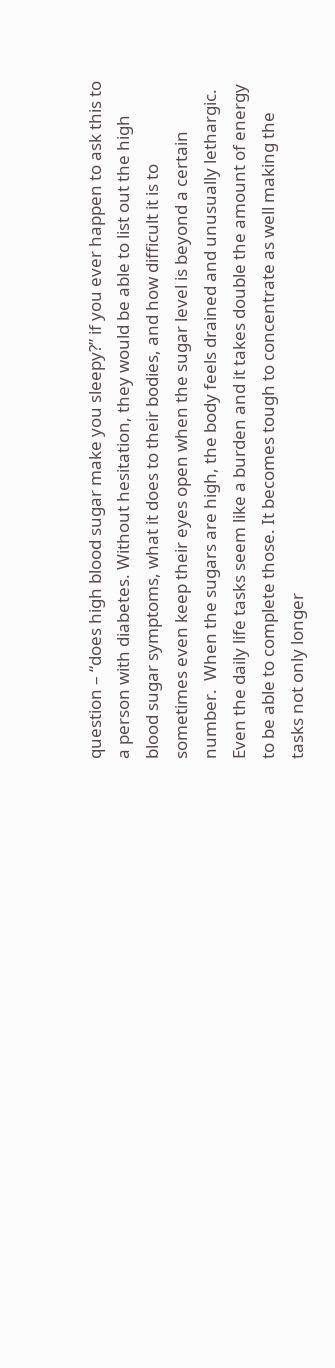question – “does high blood sugar make you sleepy?” if you ever happen to ask this to a person with diabetes. Without hesitation, they would be able to list out the high blood sugar symptoms, what it does to their bodies, and how difficult it is to sometimes even keep their eyes open when the sugar level is beyond a certain number.  When the sugars are high, the body feels drained and unusually lethargic. Even the daily life tasks seem like a burden and it takes double the amount of energy to be able to complete those. It becomes tough to concentrate as well making the tasks not only longer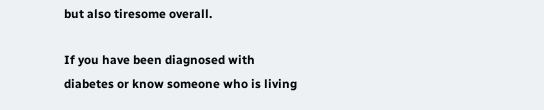but also tiresome overall.

If you have been diagnosed with diabetes or know someone who is living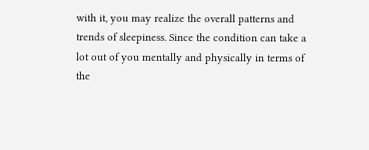with it, you may realize the overall patterns and trends of sleepiness. Since the condition can take a lot out of you mentally and physically in terms of the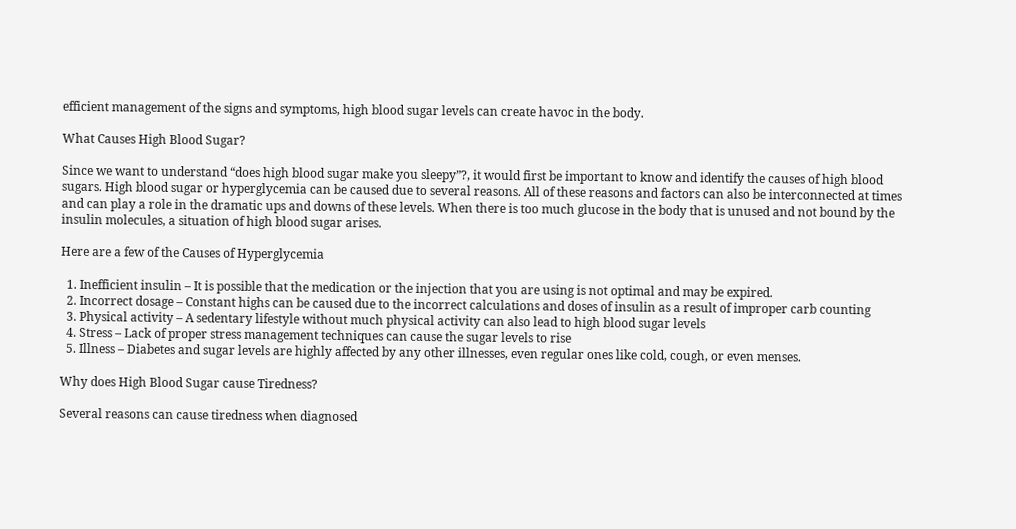efficient management of the signs and symptoms, high blood sugar levels can create havoc in the body.

What Causes High Blood Sugar?

Since we want to understand “does high blood sugar make you sleepy”?, it would first be important to know and identify the causes of high blood sugars. High blood sugar or hyperglycemia can be caused due to several reasons. All of these reasons and factors can also be interconnected at times and can play a role in the dramatic ups and downs of these levels. When there is too much glucose in the body that is unused and not bound by the insulin molecules, a situation of high blood sugar arises.

Here are a few of the Causes of Hyperglycemia

  1. Inefficient insulin – It is possible that the medication or the injection that you are using is not optimal and may be expired.
  2. Incorrect dosage – Constant highs can be caused due to the incorrect calculations and doses of insulin as a result of improper carb counting
  3. Physical activity – A sedentary lifestyle without much physical activity can also lead to high blood sugar levels
  4. Stress – Lack of proper stress management techniques can cause the sugar levels to rise
  5. Illness – Diabetes and sugar levels are highly affected by any other illnesses, even regular ones like cold, cough, or even menses.

Why does High Blood Sugar cause Tiredness?

Several reasons can cause tiredness when diagnosed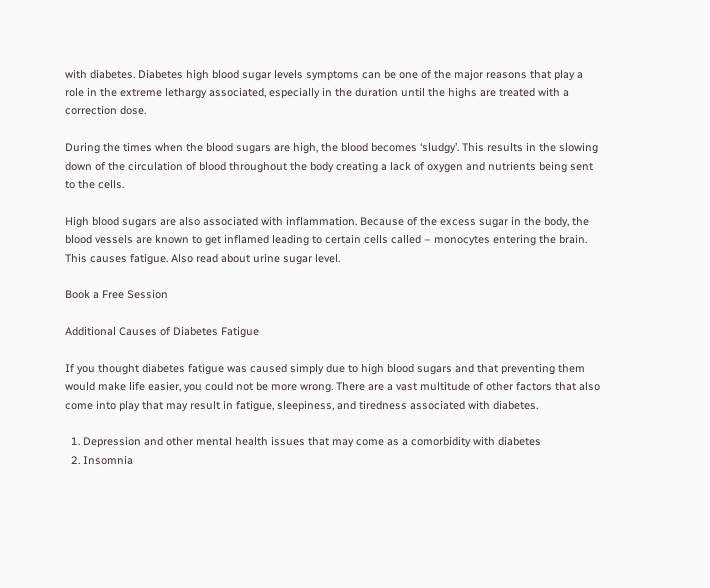with diabetes. Diabetes high blood sugar levels symptoms can be one of the major reasons that play a role in the extreme lethargy associated, especially in the duration until the highs are treated with a correction dose.

During the times when the blood sugars are high, the blood becomes ‘sludgy’. This results in the slowing down of the circulation of blood throughout the body creating a lack of oxygen and nutrients being sent to the cells.

High blood sugars are also associated with inflammation. Because of the excess sugar in the body, the blood vessels are known to get inflamed leading to certain cells called – monocytes entering the brain. This causes fatigue. Also read about urine sugar level.

Book a Free Session

Additional Causes of Diabetes Fatigue

If you thought diabetes fatigue was caused simply due to high blood sugars and that preventing them would make life easier, you could not be more wrong. There are a vast multitude of other factors that also come into play that may result in fatigue, sleepiness, and tiredness associated with diabetes.

  1. Depression and other mental health issues that may come as a comorbidity with diabetes
  2. Insomnia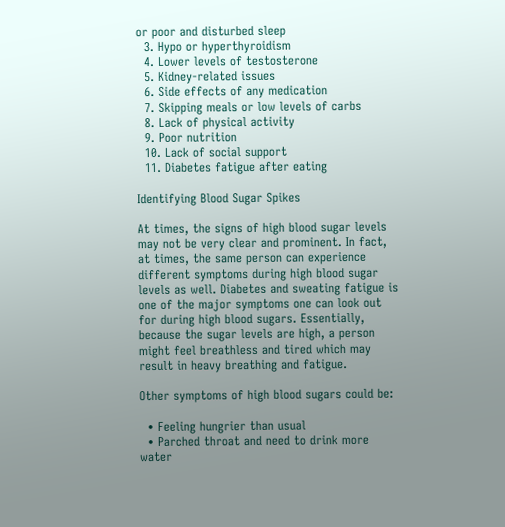or poor and disturbed sleep
  3. Hypo or hyperthyroidism
  4. Lower levels of testosterone
  5. Kidney-related issues
  6. Side effects of any medication
  7. Skipping meals or low levels of carbs
  8. Lack of physical activity
  9. Poor nutrition
  10. Lack of social support
  11. Diabetes fatigue after eating

Identifying Blood Sugar Spikes

At times, the signs of high blood sugar levels may not be very clear and prominent. In fact, at times, the same person can experience different symptoms during high blood sugar levels as well. Diabetes and sweating fatigue is one of the major symptoms one can look out for during high blood sugars. Essentially, because the sugar levels are high, a person might feel breathless and tired which may result in heavy breathing and fatigue.

Other symptoms of high blood sugars could be:

  • Feeling hungrier than usual
  • Parched throat and need to drink more water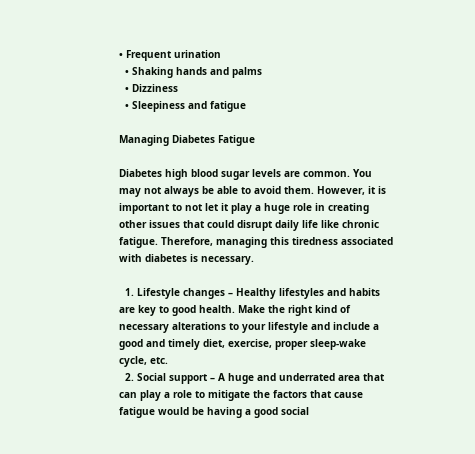• Frequent urination
  • Shaking hands and palms
  • Dizziness
  • Sleepiness and fatigue

Managing Diabetes Fatigue

Diabetes high blood sugar levels are common. You may not always be able to avoid them. However, it is important to not let it play a huge role in creating other issues that could disrupt daily life like chronic fatigue. Therefore, managing this tiredness associated with diabetes is necessary.

  1. Lifestyle changes – Healthy lifestyles and habits are key to good health. Make the right kind of necessary alterations to your lifestyle and include a good and timely diet, exercise, proper sleep-wake cycle, etc.
  2. Social support – A huge and underrated area that can play a role to mitigate the factors that cause fatigue would be having a good social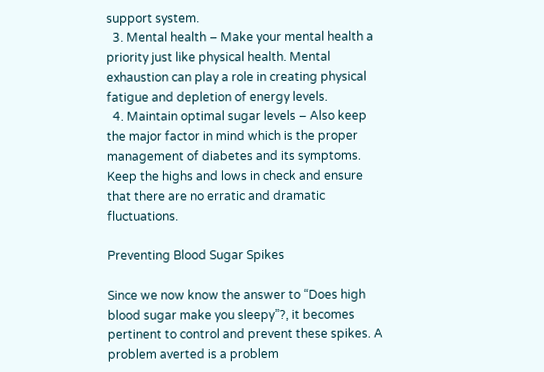support system.
  3. Mental health – Make your mental health a priority just like physical health. Mental exhaustion can play a role in creating physical fatigue and depletion of energy levels.
  4. Maintain optimal sugar levels – Also keep the major factor in mind which is the proper management of diabetes and its symptoms. Keep the highs and lows in check and ensure that there are no erratic and dramatic fluctuations.

Preventing Blood Sugar Spikes

Since we now know the answer to “Does high blood sugar make you sleepy”?, it becomes pertinent to control and prevent these spikes. A problem averted is a problem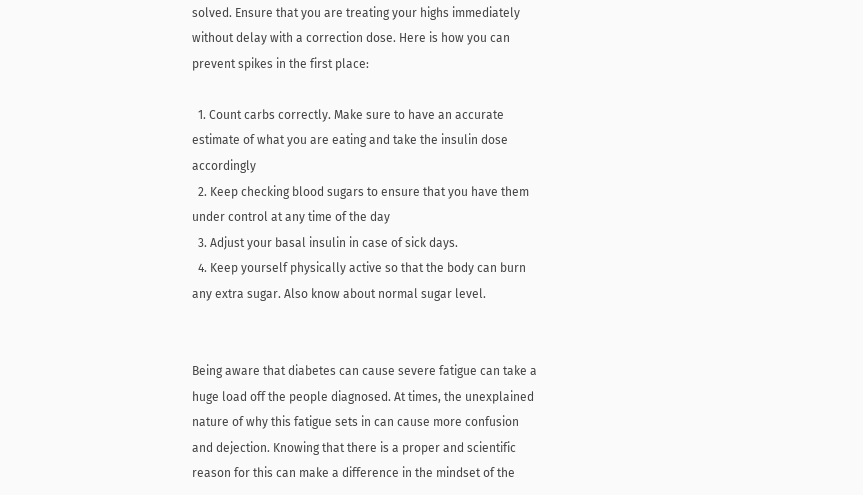solved. Ensure that you are treating your highs immediately without delay with a correction dose. Here is how you can prevent spikes in the first place:

  1. Count carbs correctly. Make sure to have an accurate estimate of what you are eating and take the insulin dose accordingly
  2. Keep checking blood sugars to ensure that you have them under control at any time of the day
  3. Adjust your basal insulin in case of sick days.
  4. Keep yourself physically active so that the body can burn any extra sugar. Also know about normal sugar level.


Being aware that diabetes can cause severe fatigue can take a huge load off the people diagnosed. At times, the unexplained nature of why this fatigue sets in can cause more confusion and dejection. Knowing that there is a proper and scientific reason for this can make a difference in the mindset of the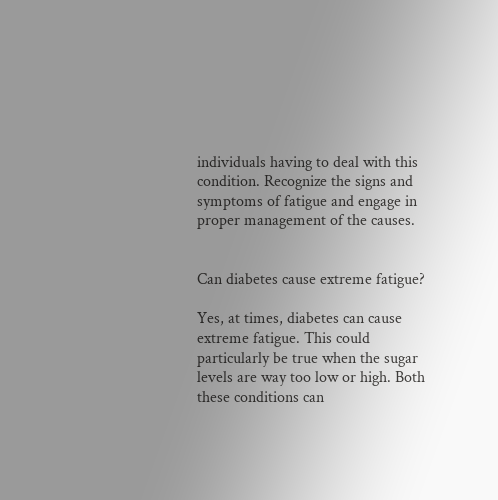individuals having to deal with this condition. Recognize the signs and symptoms of fatigue and engage in proper management of the causes.


Can diabetes cause extreme fatigue?

Yes, at times, diabetes can cause extreme fatigue. This could particularly be true when the sugar levels are way too low or high. Both these conditions can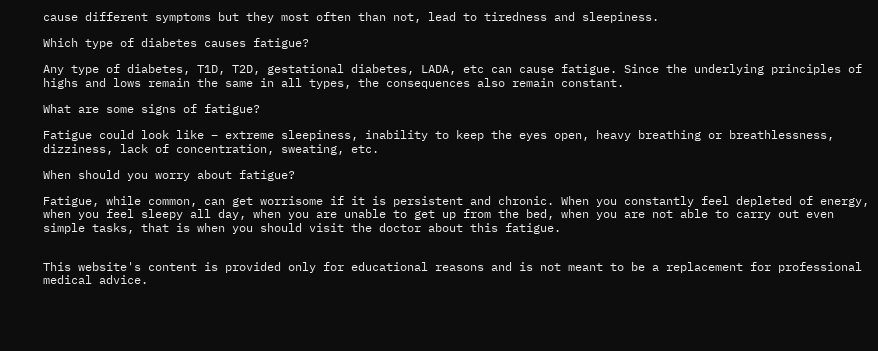cause different symptoms but they most often than not, lead to tiredness and sleepiness.

Which type of diabetes causes fatigue?

Any type of diabetes, T1D, T2D, gestational diabetes, LADA, etc can cause fatigue. Since the underlying principles of highs and lows remain the same in all types, the consequences also remain constant.

What are some signs of fatigue?

Fatigue could look like – extreme sleepiness, inability to keep the eyes open, heavy breathing or breathlessness, dizziness, lack of concentration, sweating, etc.

When should you worry about fatigue?

Fatigue, while common, can get worrisome if it is persistent and chronic. When you constantly feel depleted of energy, when you feel sleepy all day, when you are unable to get up from the bed, when you are not able to carry out even simple tasks, that is when you should visit the doctor about this fatigue.


This website's content is provided only for educational reasons and is not meant to be a replacement for professional medical advice.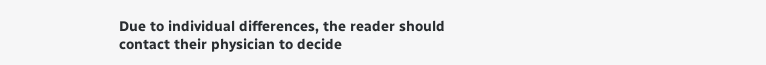Due to individual differences, the reader should contact their physician to decide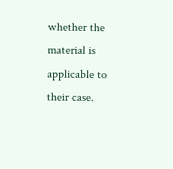whether the material is applicable to their case.